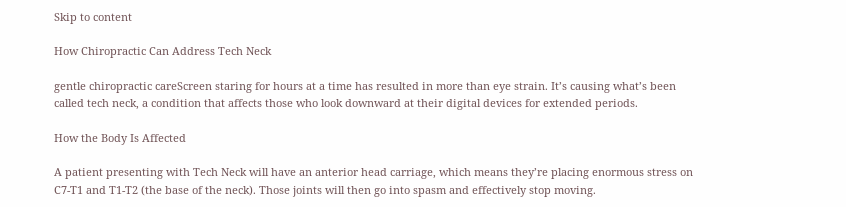Skip to content

How Chiropractic Can Address Tech Neck

gentle chiropractic careScreen staring for hours at a time has resulted in more than eye strain. It’s causing what’s been called tech neck, a condition that affects those who look downward at their digital devices for extended periods.

How the Body Is Affected

A patient presenting with Tech Neck will have an anterior head carriage, which means they’re placing enormous stress on C7-T1 and T1-T2 (the base of the neck). Those joints will then go into spasm and effectively stop moving.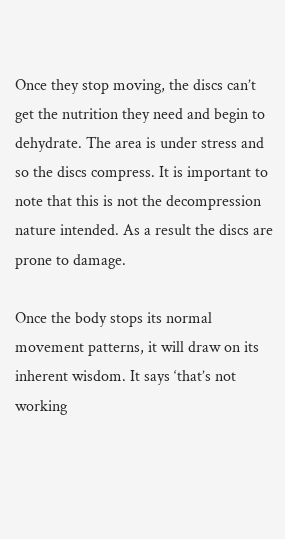Once they stop moving, the discs can’t get the nutrition they need and begin to dehydrate. The area is under stress and so the discs compress. It is important to note that this is not the decompression nature intended. As a result the discs are prone to damage.

Once the body stops its normal movement patterns, it will draw on its inherent wisdom. It says ‘that’s not working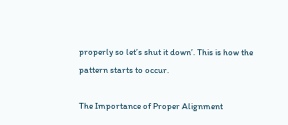properly so let’s shut it down’. This is how the pattern starts to occur.

The Importance of Proper Alignment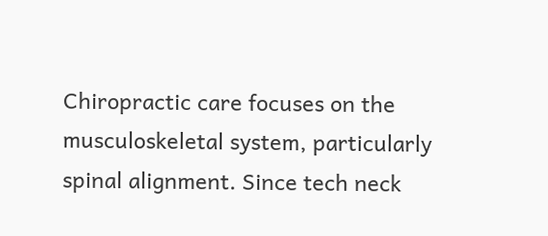Chiropractic care focuses on the musculoskeletal system, particularly spinal alignment. Since tech neck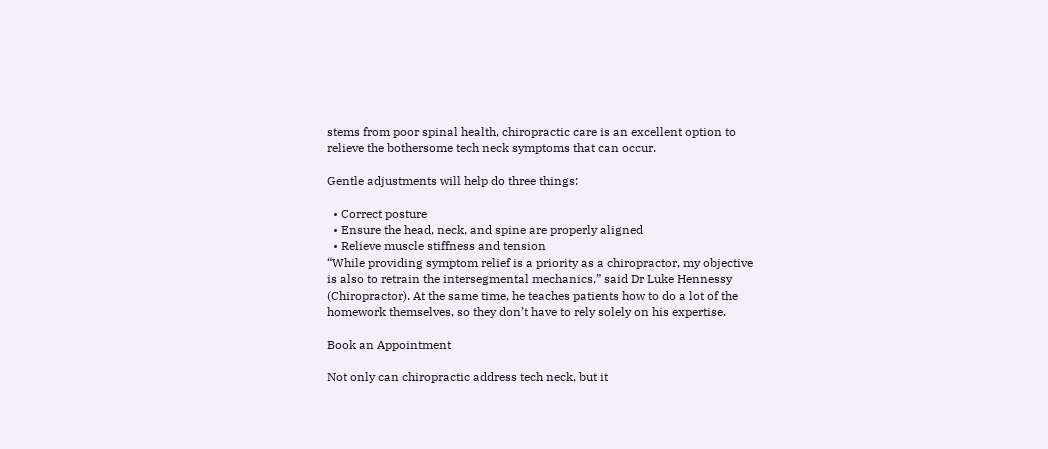stems from poor spinal health, chiropractic care is an excellent option to relieve the bothersome tech neck symptoms that can occur.

Gentle adjustments will help do three things:

  • Correct posture
  • Ensure the head, neck, and spine are properly aligned
  • Relieve muscle stiffness and tension
“While providing symptom relief is a priority as a chiropractor, my objective is also to retrain the intersegmental mechanics,” said Dr Luke Hennessy (Chiropractor). At the same time, he teaches patients how to do a lot of the homework themselves, so they don’t have to rely solely on his expertise.

Book an Appointment

Not only can chiropractic address tech neck, but it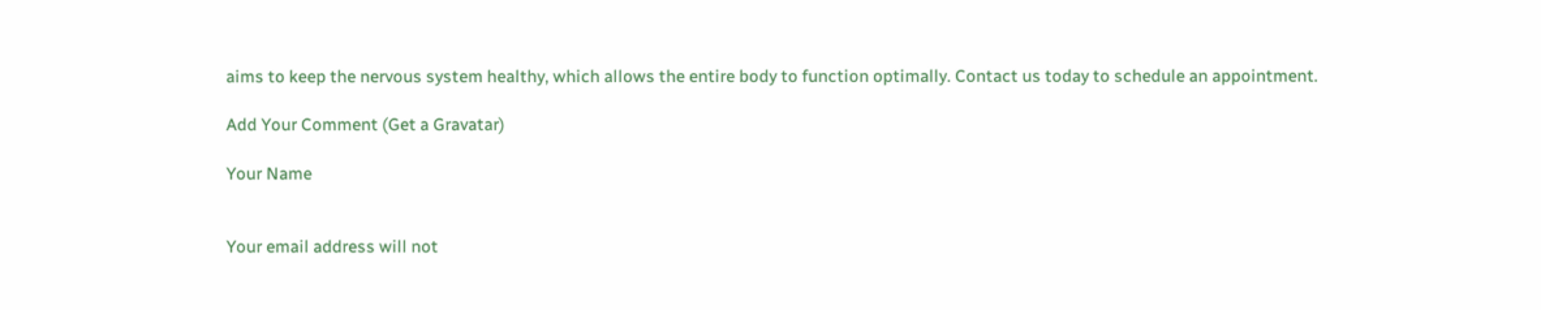aims to keep the nervous system healthy, which allows the entire body to function optimally. Contact us today to schedule an appointment.

Add Your Comment (Get a Gravatar)

Your Name


Your email address will not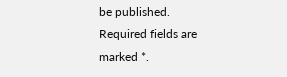be published. Required fields are marked *.